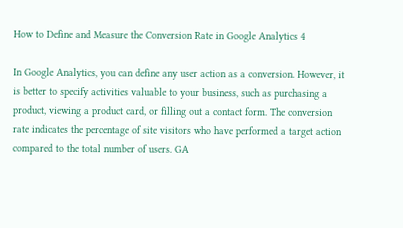How to Define and Measure the Conversion Rate in Google Analytics 4

In Google Analytics, you can define any user action as a conversion. However, it is better to specify activities valuable to your business, such as purchasing a product, viewing a product card, or filling out a contact form. The conversion rate indicates the percentage of site visitors who have performed a target action compared to the total number of users. GA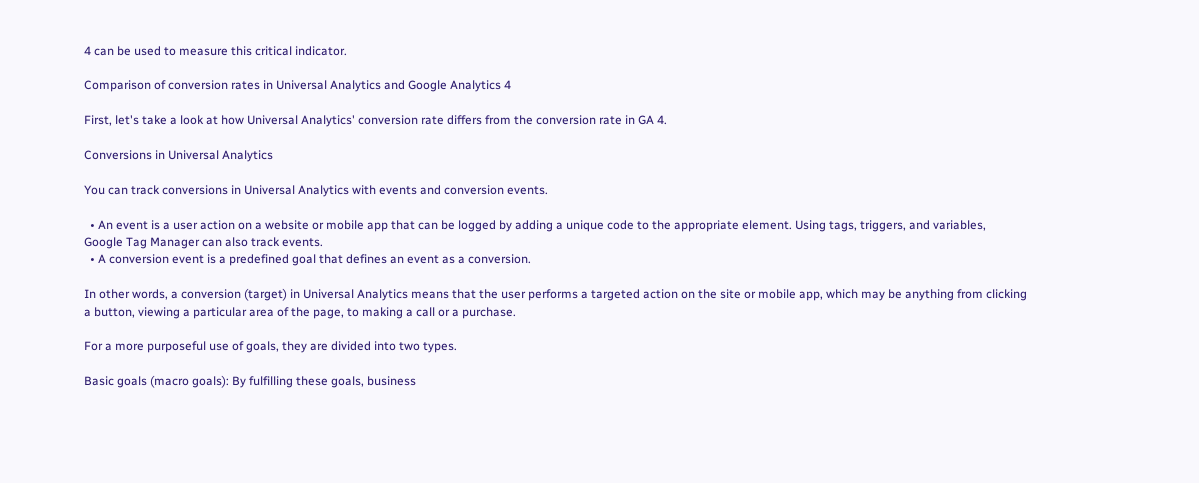4 can be used to measure this critical indicator.

Comparison of conversion rates in Universal Analytics and Google Analytics 4

First, let's take a look at how Universal Analytics' conversion rate differs from the conversion rate in GA 4.

Conversions in Universal Analytics

You can track conversions in Universal Analytics with events and conversion events.

  • An event is a user action on a website or mobile app that can be logged by adding a unique code to the appropriate element. Using tags, triggers, and variables, Google Tag Manager can also track events.
  • A conversion event is a predefined goal that defines an event as a conversion.

In other words, a conversion (target) in Universal Analytics means that the user performs a targeted action on the site or mobile app, which may be anything from clicking a button, viewing a particular area of the page, to making a call or a purchase.

For a more purposeful use of goals, they are divided into two types.

Basic goals (macro goals): By fulfilling these goals, business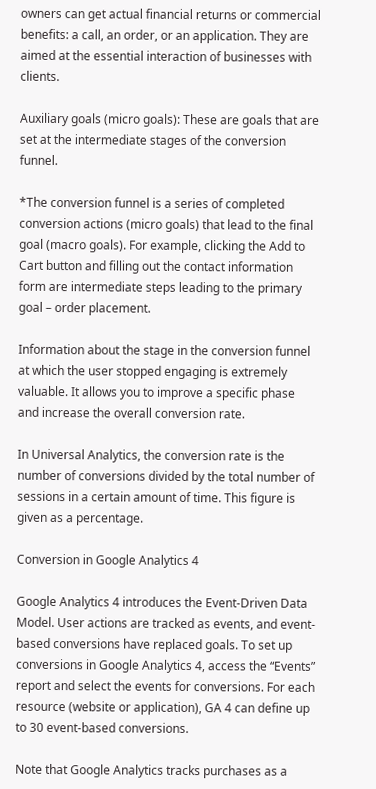owners can get actual financial returns or commercial benefits: a call, an order, or an application. They are aimed at the essential interaction of businesses with clients.

Auxiliary goals (micro goals): These are goals that are set at the intermediate stages of the conversion funnel.

*The conversion funnel is a series of completed conversion actions (micro goals) that lead to the final goal (macro goals). For example, clicking the Add to Cart button and filling out the contact information form are intermediate steps leading to the primary goal – order placement.

Information about the stage in the conversion funnel at which the user stopped engaging is extremely valuable. It allows you to improve a specific phase and increase the overall conversion rate.

In Universal Analytics, the conversion rate is the number of conversions divided by the total number of sessions in a certain amount of time. This figure is given as a percentage.

Conversion in Google Analytics 4

Google Analytics 4 introduces the Event-Driven Data Model. User actions are tracked as events, and event-based conversions have replaced goals. To set up conversions in Google Analytics 4, access the “Events” report and select the events for conversions. For each resource (website or application), GA 4 can define up to 30 event-based conversions.

Note that Google Analytics tracks purchases as a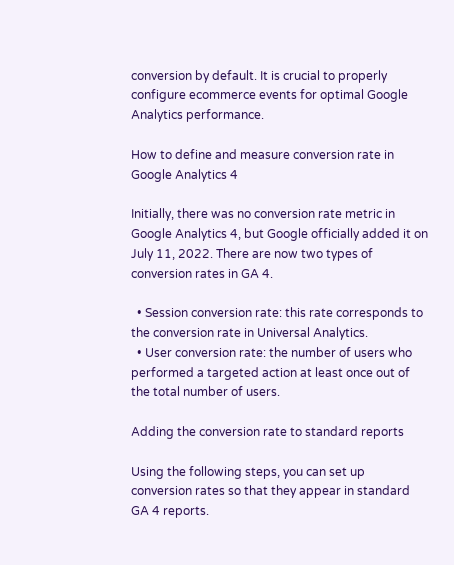conversion by default. It is crucial to properly configure ecommerce events for optimal Google Analytics performance.

How to define and measure conversion rate in Google Analytics 4

Initially, there was no conversion rate metric in Google Analytics 4, but Google officially added it on July 11, 2022. There are now two types of conversion rates in GA 4.

  • Session conversion rate: this rate corresponds to the conversion rate in Universal Analytics.
  • User conversion rate: the number of users who performed a targeted action at least once out of the total number of users.

Adding the conversion rate to standard reports

Using the following steps, you can set up conversion rates so that they appear in standard GA 4 reports.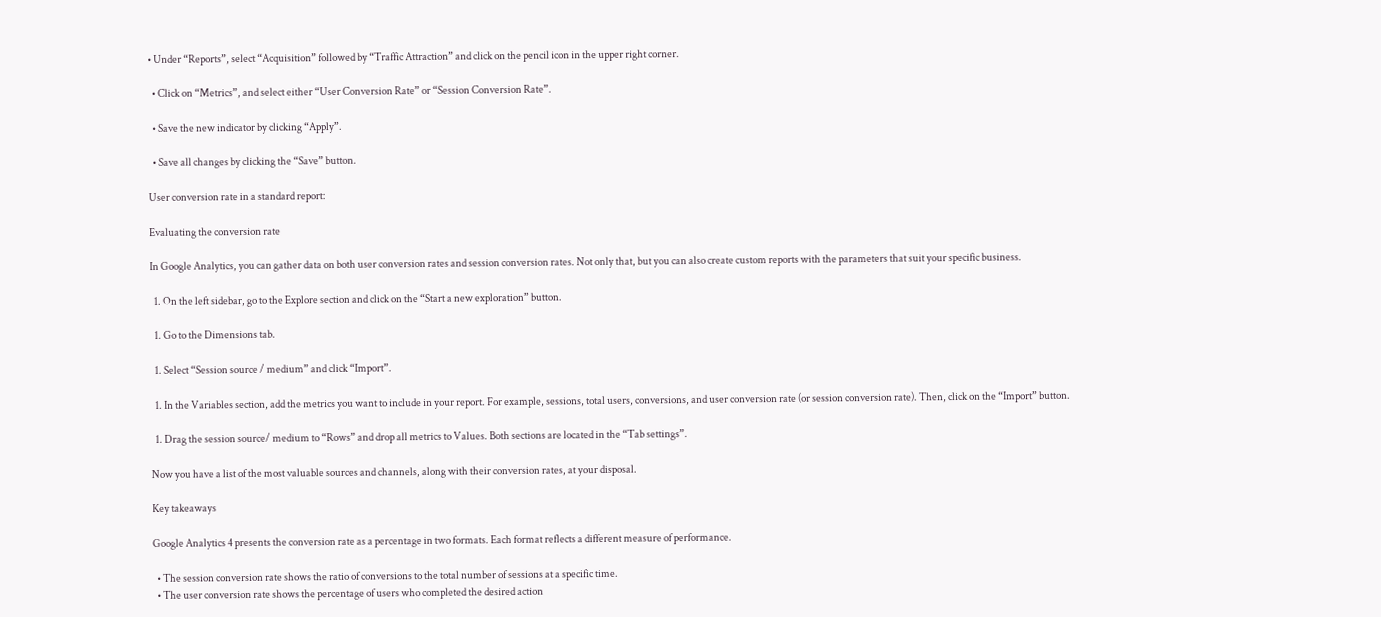• Under “Reports”, select “Acquisition” followed by “Traffic Attraction” and click on the pencil icon in the upper right corner.

  • Click on “Metrics”, and select either “User Conversion Rate” or “Session Conversion Rate”.

  • Save the new indicator by clicking “Apply”.

  • Save all changes by clicking the “Save” button.

User conversion rate in a standard report:

Evaluating the conversion rate

In Google Analytics, you can gather data on both user conversion rates and session conversion rates. Not only that, but you can also create custom reports with the parameters that suit your specific business.

  1. On the left sidebar, go to the Explore section and click on the “Start a new exploration” button.

  1. Go to the Dimensions tab.

  1. Select “Session source / medium” and click “Import”.

  1. In the Variables section, add the metrics you want to include in your report. For example, sessions, total users, conversions, and user conversion rate (or session conversion rate). Then, click on the “Import” button.

  1. Drag the session source/ medium to “Rows” and drop all metrics to Values. Both sections are located in the “Tab settings”.

Now you have a list of the most valuable sources and channels, along with their conversion rates, at your disposal.

Key takeaways

Google Analytics 4 presents the conversion rate as a percentage in two formats. Each format reflects a different measure of performance.

  • The session conversion rate shows the ratio of conversions to the total number of sessions at a specific time.
  • The user conversion rate shows the percentage of users who completed the desired action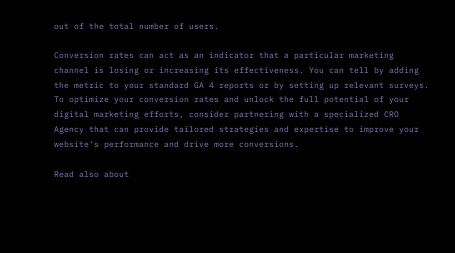out of the total number of users.

Conversion rates can act as an indicator that a particular marketing channel is losing or increasing its effectiveness. You can tell by adding the metric to your standard GA 4 reports or by setting up relevant surveys. To optimize your conversion rates and unlock the full potential of your digital marketing efforts, consider partnering with a specialized CRO Agency that can provide tailored strategies and expertise to improve your website's performance and drive more conversions.

Read also about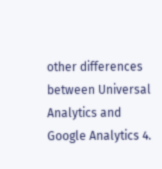other differences between Universal Analytics and Google Analytics 4.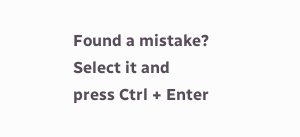Found a mistake? Select it and press Ctrl + Enter